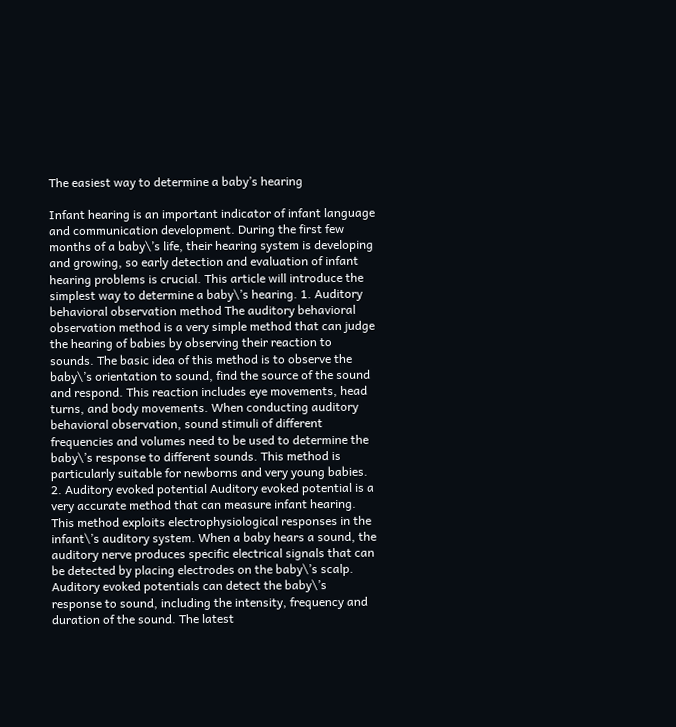The easiest way to determine a baby’s hearing

Infant hearing is an important indicator of infant language and communication development. During the first few months of a baby\’s life, their hearing system is developing and growing, so early detection and evaluation of infant hearing problems is crucial. This article will introduce the simplest way to determine a baby\’s hearing. 1. Auditory behavioral observation method The auditory behavioral observation method is a very simple method that can judge the hearing of babies by observing their reaction to sounds. The basic idea of this method is to observe the baby\’s orientation to sound, find the source of the sound and respond. This reaction includes eye movements, head turns, and body movements. When conducting auditory behavioral observation, sound stimuli of different frequencies and volumes need to be used to determine the baby\’s response to different sounds. This method is particularly suitable for newborns and very young babies. 2. Auditory evoked potential Auditory evoked potential is a very accurate method that can measure infant hearing. This method exploits electrophysiological responses in the infant\’s auditory system. When a baby hears a sound, the auditory nerve produces specific electrical signals that can be detected by placing electrodes on the baby\’s scalp. Auditory evoked potentials can detect the baby\’s response to sound, including the intensity, frequency and duration of the sound. The latest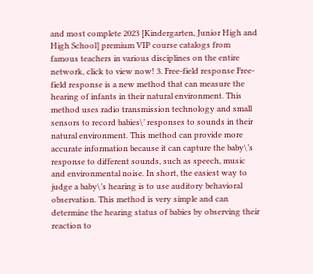and most complete 2023 [Kindergarten, Junior High and High School] premium VIP course catalogs from famous teachers in various disciplines on the entire network, click to view now! 3. Free-field response Free-field response is a new method that can measure the hearing of infants in their natural environment. This method uses radio transmission technology and small sensors to record babies\’ responses to sounds in their natural environment. This method can provide more accurate information because it can capture the baby\’s response to different sounds, such as speech, music and environmental noise. In short, the easiest way to judge a baby\’s hearing is to use auditory behavioral observation. This method is very simple and can determine the hearing status of babies by observing their reaction to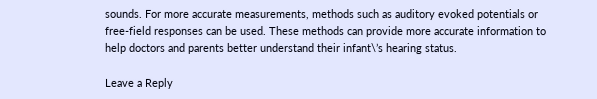sounds. For more accurate measurements, methods such as auditory evoked potentials or free-field responses can be used. These methods can provide more accurate information to help doctors and parents better understand their infant\’s hearing status.

Leave a Reply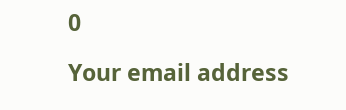0

Your email address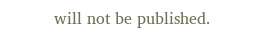will not be published.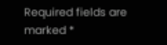Required fields are marked *